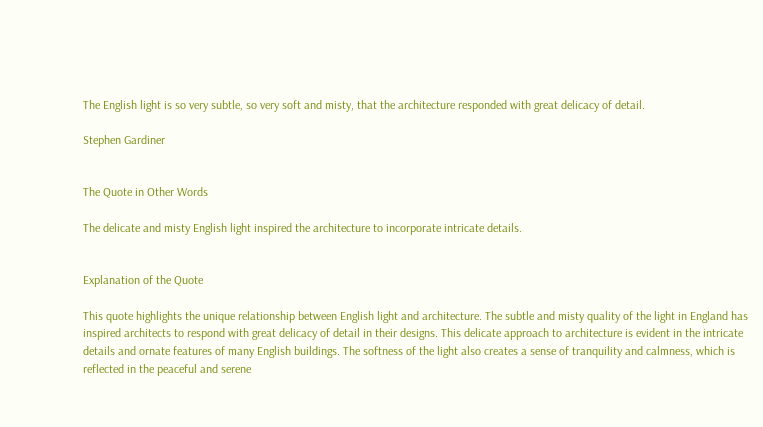The English light is so very subtle, so very soft and misty, that the architecture responded with great delicacy of detail.

Stephen Gardiner


The Quote in Other Words

The delicate and misty English light inspired the architecture to incorporate intricate details.


Explanation of the Quote

This quote highlights the unique relationship between English light and architecture. The subtle and misty quality of the light in England has inspired architects to respond with great delicacy of detail in their designs. This delicate approach to architecture is evident in the intricate details and ornate features of many English buildings. The softness of the light also creates a sense of tranquility and calmness, which is reflected in the peaceful and serene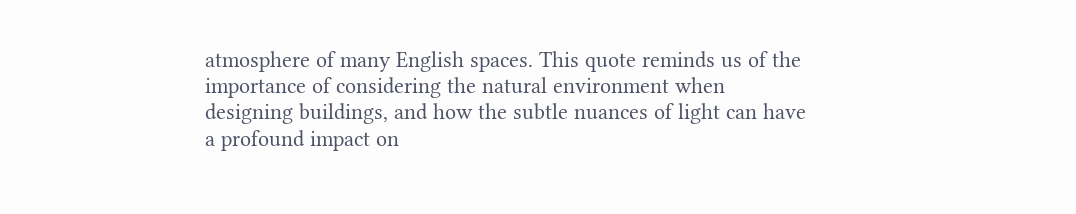atmosphere of many English spaces. This quote reminds us of the importance of considering the natural environment when designing buildings, and how the subtle nuances of light can have a profound impact on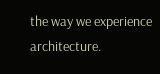the way we experience architecture.